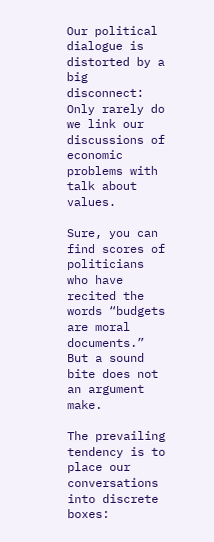Our political dialogue is distorted by a big disconnect: Only rarely do we link our discussions of economic problems with talk about values.

Sure, you can find scores of politicians who have recited the words “budgets are moral documents.” But a sound bite does not an argument make.

The prevailing tendency is to place our conversations into discrete boxes: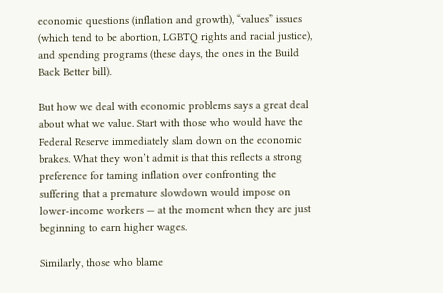economic questions (inflation and growth), “values” issues (which tend to be abortion, LGBTQ rights and racial justice), and spending programs (these days, the ones in the Build Back Better bill).

But how we deal with economic problems says a great deal about what we value. Start with those who would have the Federal Reserve immediately slam down on the economic brakes. What they won’t admit is that this reflects a strong preference for taming inflation over confronting the suffering that a premature slowdown would impose on lower-income workers — at the moment when they are just beginning to earn higher wages.

Similarly, those who blame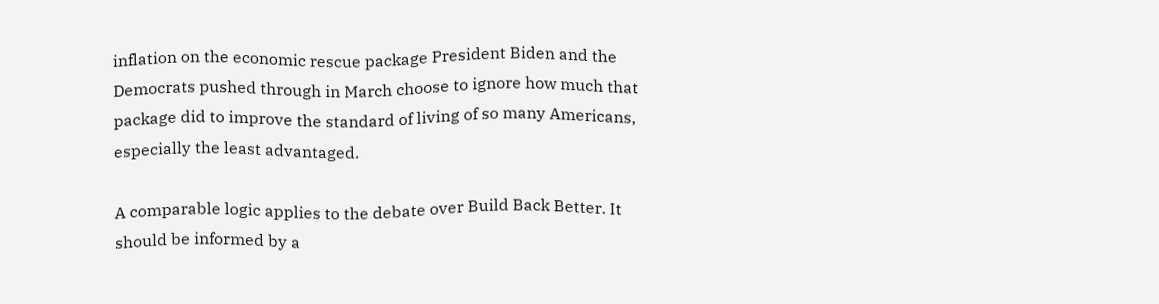inflation on the economic rescue package President Biden and the Democrats pushed through in March choose to ignore how much that package did to improve the standard of living of so many Americans, especially the least advantaged.

A comparable logic applies to the debate over Build Back Better. It should be informed by a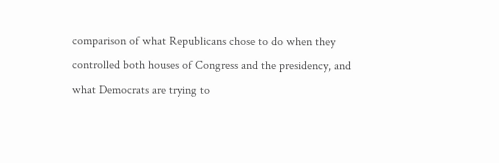comparison of what Republicans chose to do when they controlled both houses of Congress and the presidency, and what Democrats are trying to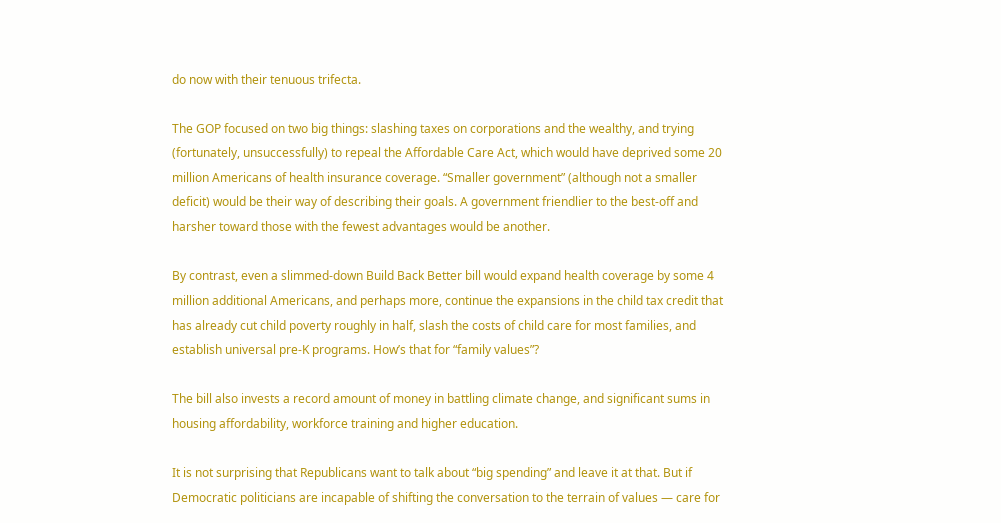do now with their tenuous trifecta.

The GOP focused on two big things: slashing taxes on corporations and the wealthy, and trying (fortunately, unsuccessfully) to repeal the Affordable Care Act, which would have deprived some 20 million Americans of health insurance coverage. “Smaller government” (although not a smaller deficit) would be their way of describing their goals. A government friendlier to the best-off and harsher toward those with the fewest advantages would be another.

By contrast, even a slimmed-down Build Back Better bill would expand health coverage by some 4 million additional Americans, and perhaps more, continue the expansions in the child tax credit that has already cut child poverty roughly in half, slash the costs of child care for most families, and establish universal pre-K programs. How’s that for “family values”?

The bill also invests a record amount of money in battling climate change, and significant sums in housing affordability, workforce training and higher education.

It is not surprising that Republicans want to talk about “big spending” and leave it at that. But if Democratic politicians are incapable of shifting the conversation to the terrain of values — care for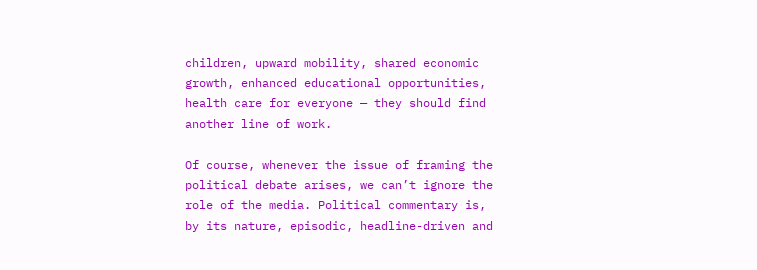children, upward mobility, shared economic growth, enhanced educational opportunities, health care for everyone — they should find another line of work.

Of course, whenever the issue of framing the political debate arises, we can’t ignore the role of the media. Political commentary is, by its nature, episodic, headline-driven and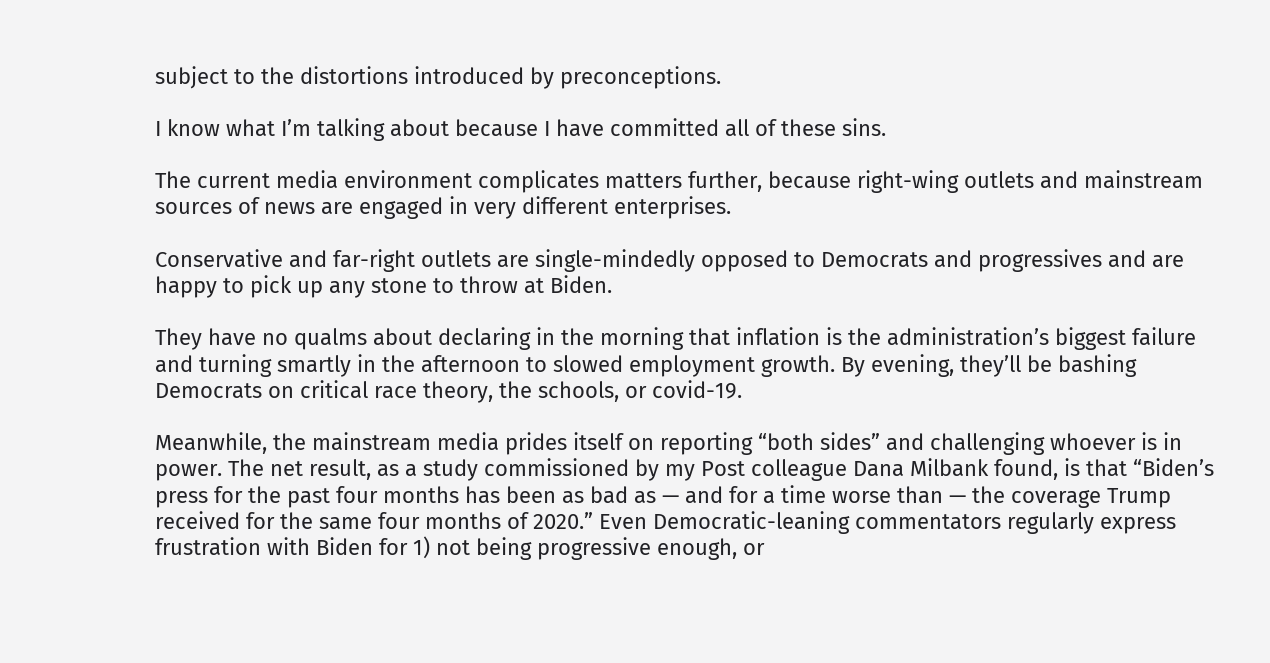subject to the distortions introduced by preconceptions.

I know what I’m talking about because I have committed all of these sins.

The current media environment complicates matters further, because right-wing outlets and mainstream sources of news are engaged in very different enterprises.

Conservative and far-right outlets are single-mindedly opposed to Democrats and progressives and are happy to pick up any stone to throw at Biden.

They have no qualms about declaring in the morning that inflation is the administration’s biggest failure and turning smartly in the afternoon to slowed employment growth. By evening, they’ll be bashing Democrats on critical race theory, the schools, or covid-19.

Meanwhile, the mainstream media prides itself on reporting “both sides” and challenging whoever is in power. The net result, as a study commissioned by my Post colleague Dana Milbank found, is that “Biden’s press for the past four months has been as bad as — and for a time worse than — the coverage Trump received for the same four months of 2020.” Even Democratic-leaning commentators regularly express frustration with Biden for 1) not being progressive enough, or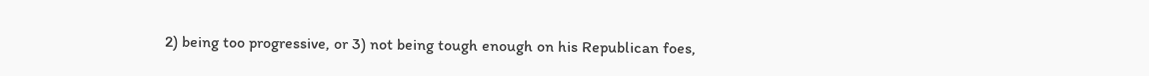2) being too progressive, or 3) not being tough enough on his Republican foes,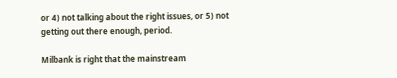or 4) not talking about the right issues, or 5) not getting out there enough, period.

Milbank is right that the mainstream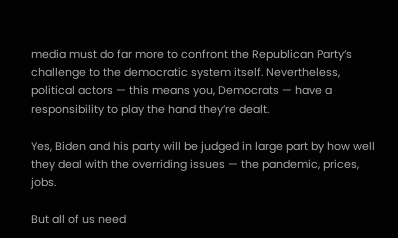media must do far more to confront the Republican Party’s challenge to the democratic system itself. Nevertheless, political actors — this means you, Democrats — have a responsibility to play the hand they’re dealt.

Yes, Biden and his party will be judged in large part by how well they deal with the overriding issues — the pandemic, prices, jobs.

But all of us need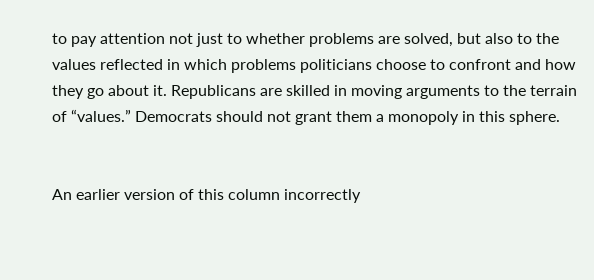to pay attention not just to whether problems are solved, but also to the values reflected in which problems politicians choose to confront and how they go about it. Republicans are skilled in moving arguments to the terrain of “values.” Democrats should not grant them a monopoly in this sphere.


An earlier version of this column incorrectly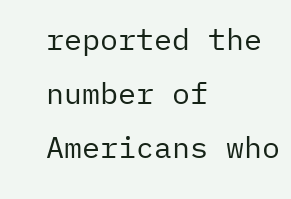reported the number of Americans who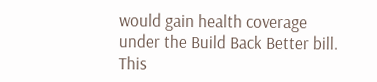would gain health coverage under the Build Back Better bill. This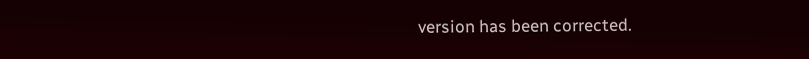version has been corrected.